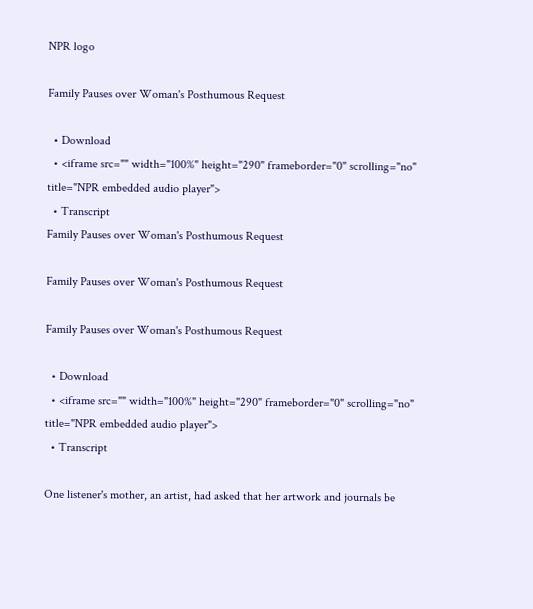NPR logo

Family Pauses over Woman's Posthumous Request

  • Download
  • <iframe src="" width="100%" height="290" frameborder="0" scrolling="no" title="NPR embedded audio player">
  • Transcript
Family Pauses over Woman's Posthumous Request

Family Pauses over Woman's Posthumous Request

Family Pauses over Woman's Posthumous Request

  • Download
  • <iframe src="" width="100%" height="290" frameborder="0" scrolling="no" title="NPR embedded audio player">
  • Transcript

One listener's mother, an artist, had asked that her artwork and journals be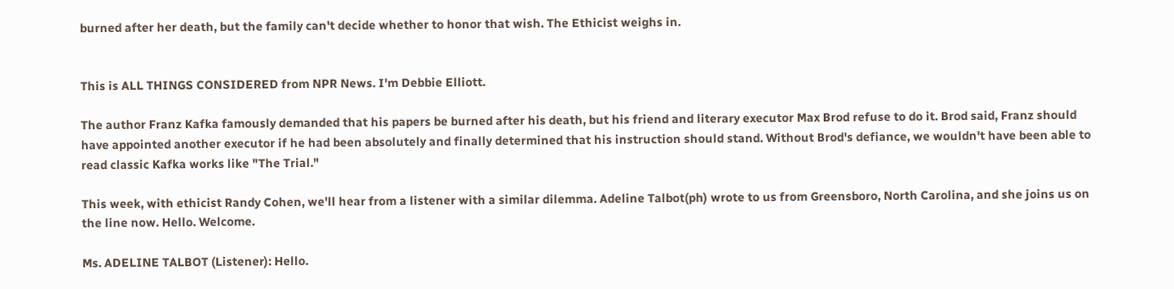burned after her death, but the family can't decide whether to honor that wish. The Ethicist weighs in.


This is ALL THINGS CONSIDERED from NPR News. I'm Debbie Elliott.

The author Franz Kafka famously demanded that his papers be burned after his death, but his friend and literary executor Max Brod refuse to do it. Brod said, Franz should have appointed another executor if he had been absolutely and finally determined that his instruction should stand. Without Brod's defiance, we wouldn't have been able to read classic Kafka works like "The Trial."

This week, with ethicist Randy Cohen, we'll hear from a listener with a similar dilemma. Adeline Talbot(ph) wrote to us from Greensboro, North Carolina, and she joins us on the line now. Hello. Welcome.

Ms. ADELINE TALBOT (Listener): Hello.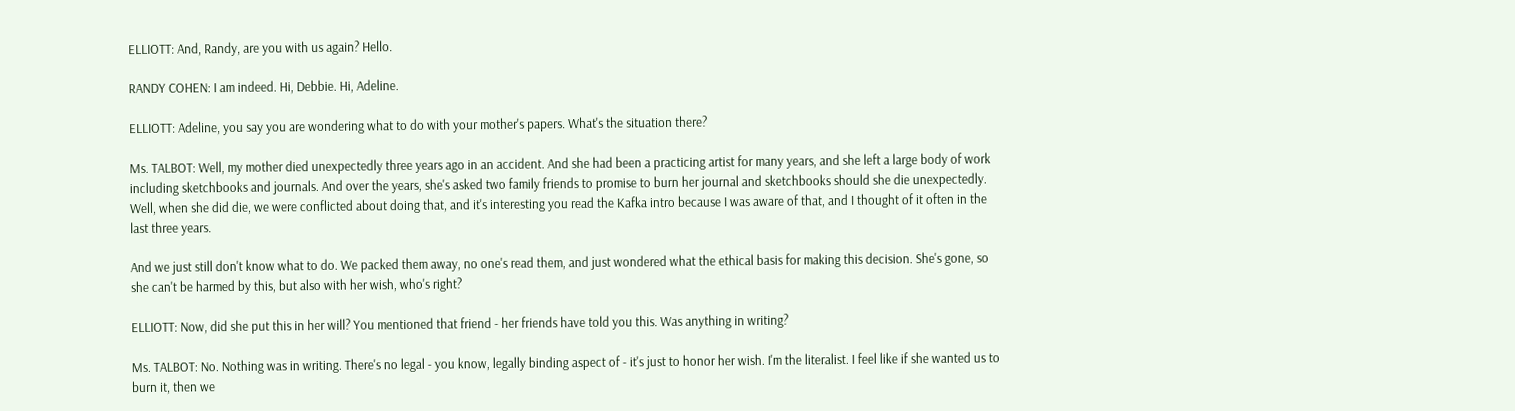ELLIOTT: And, Randy, are you with us again? Hello.

RANDY COHEN: I am indeed. Hi, Debbie. Hi, Adeline.

ELLIOTT: Adeline, you say you are wondering what to do with your mother's papers. What's the situation there?

Ms. TALBOT: Well, my mother died unexpectedly three years ago in an accident. And she had been a practicing artist for many years, and she left a large body of work including sketchbooks and journals. And over the years, she's asked two family friends to promise to burn her journal and sketchbooks should she die unexpectedly. Well, when she did die, we were conflicted about doing that, and it's interesting you read the Kafka intro because I was aware of that, and I thought of it often in the last three years.

And we just still don't know what to do. We packed them away, no one's read them, and just wondered what the ethical basis for making this decision. She's gone, so she can't be harmed by this, but also with her wish, who's right?

ELLIOTT: Now, did she put this in her will? You mentioned that friend - her friends have told you this. Was anything in writing?

Ms. TALBOT: No. Nothing was in writing. There's no legal - you know, legally binding aspect of - it's just to honor her wish. I'm the literalist. I feel like if she wanted us to burn it, then we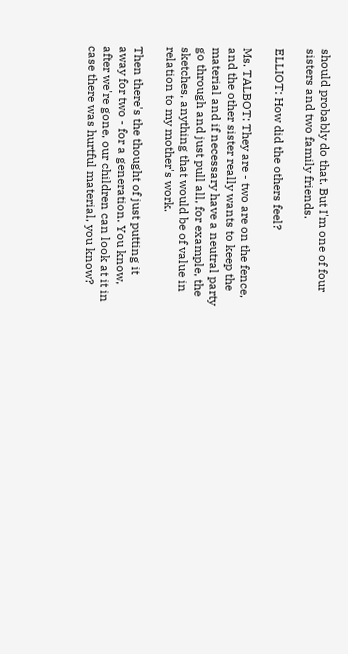should probably do that. But I'm one of four sisters and two family friends.

ELLIOT: How did the others feel?

Ms. TALBOT: They are - two are on the fence, and the other sister really wants to keep the material and if necessary have a neutral party go through and just pull all, for example, the sketches, anything that would be of value in relation to my mother's work.

Then there's the thought of just putting it away for two - for a generation. You know, after we're gone, our children can look at it in case there was hurtful material, you know?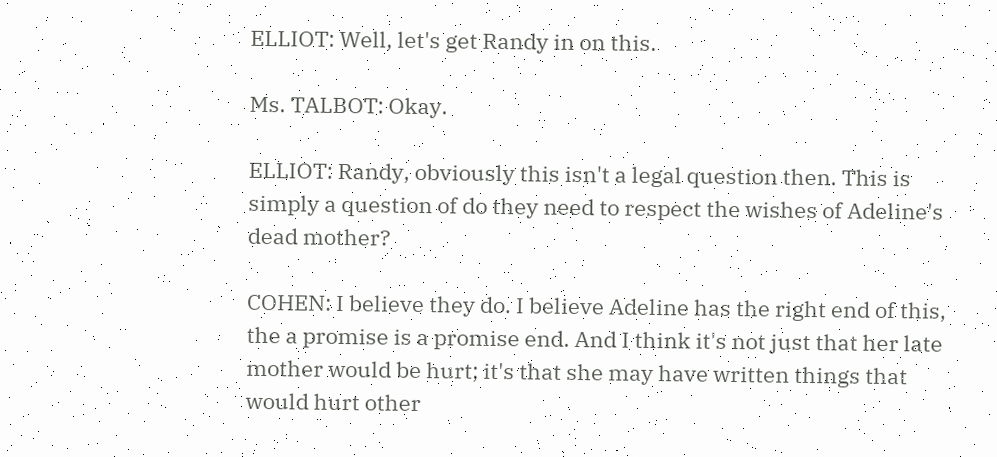ELLIOT: Well, let's get Randy in on this.

Ms. TALBOT: Okay.

ELLIOT: Randy, obviously this isn't a legal question then. This is simply a question of do they need to respect the wishes of Adeline's dead mother?

COHEN: I believe they do. I believe Adeline has the right end of this, the a promise is a promise end. And I think it's not just that her late mother would be hurt; it's that she may have written things that would hurt other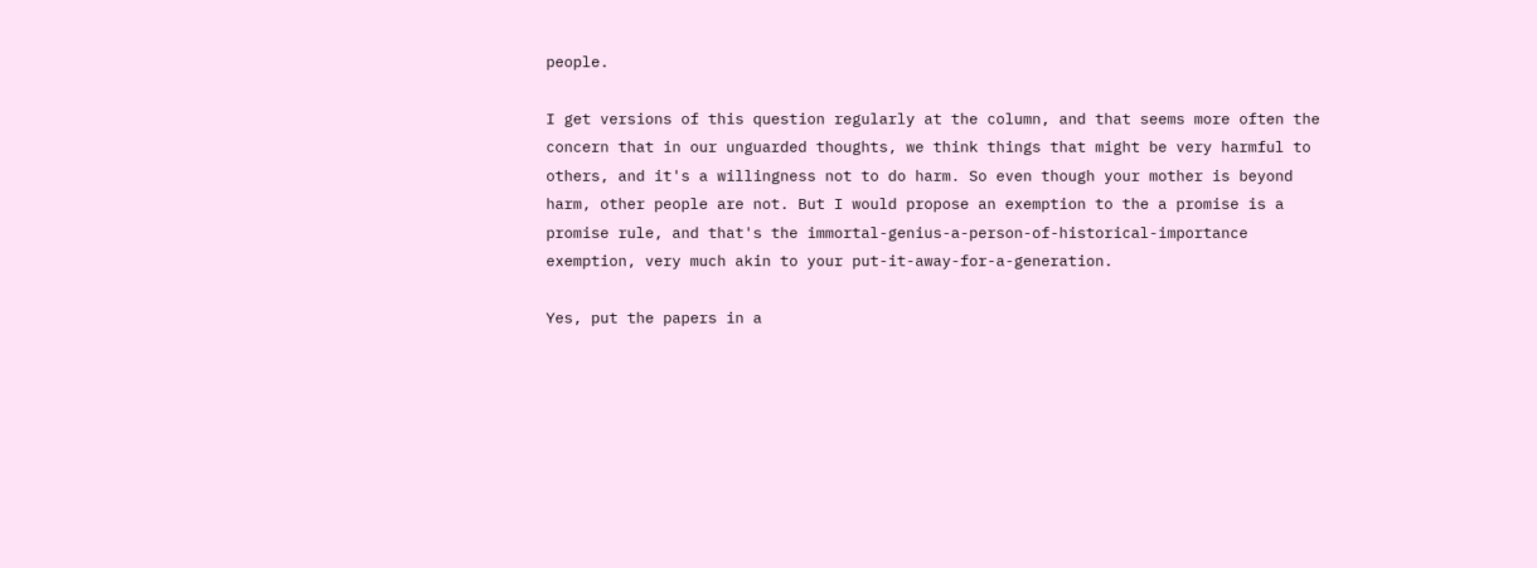people.

I get versions of this question regularly at the column, and that seems more often the concern that in our unguarded thoughts, we think things that might be very harmful to others, and it's a willingness not to do harm. So even though your mother is beyond harm, other people are not. But I would propose an exemption to the a promise is a promise rule, and that's the immortal-genius-a-person-of-historical-importance exemption, very much akin to your put-it-away-for-a-generation.

Yes, put the papers in a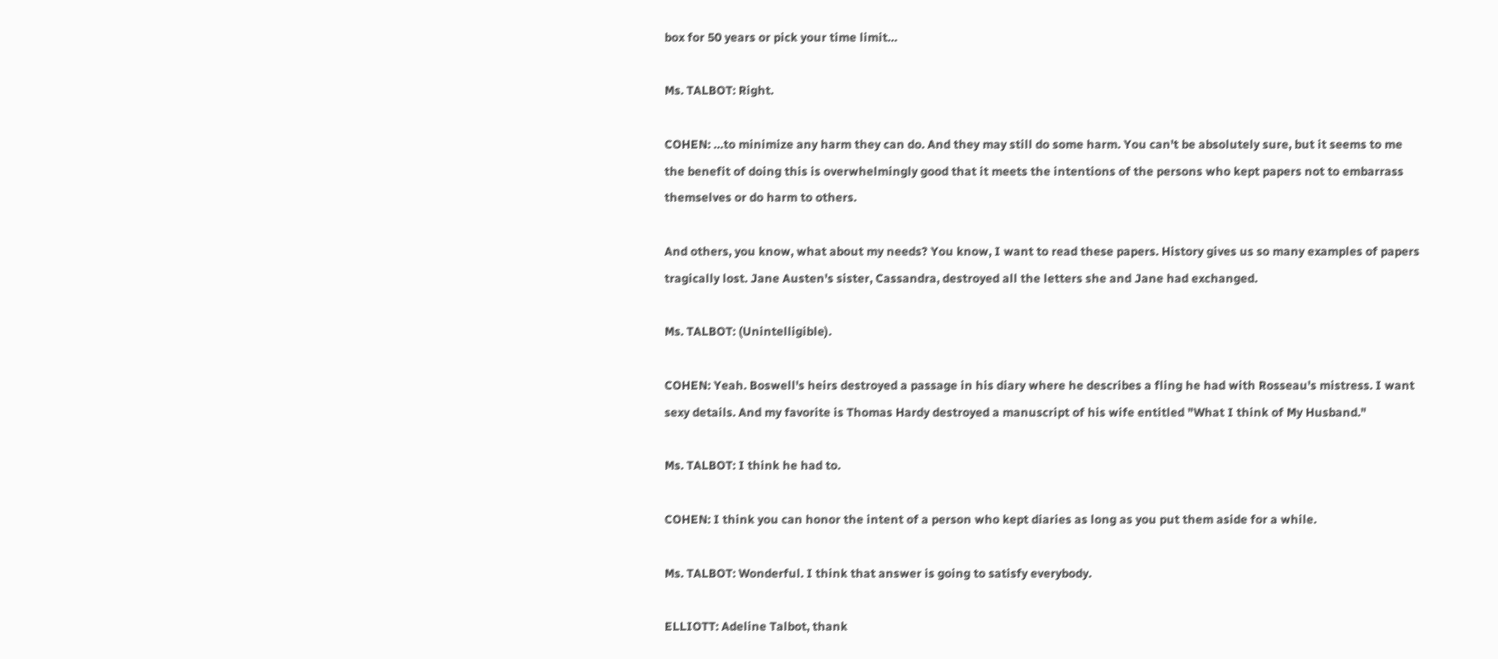box for 50 years or pick your time limit…

Ms. TALBOT: Right.

COHEN: …to minimize any harm they can do. And they may still do some harm. You can't be absolutely sure, but it seems to me the benefit of doing this is overwhelmingly good that it meets the intentions of the persons who kept papers not to embarrass themselves or do harm to others.

And others, you know, what about my needs? You know, I want to read these papers. History gives us so many examples of papers tragically lost. Jane Austen's sister, Cassandra, destroyed all the letters she and Jane had exchanged.

Ms. TALBOT: (Unintelligible).

COHEN: Yeah. Boswell's heirs destroyed a passage in his diary where he describes a fling he had with Rosseau's mistress. I want sexy details. And my favorite is Thomas Hardy destroyed a manuscript of his wife entitled "What I think of My Husband."

Ms. TALBOT: I think he had to.

COHEN: I think you can honor the intent of a person who kept diaries as long as you put them aside for a while.

Ms. TALBOT: Wonderful. I think that answer is going to satisfy everybody.

ELLIOTT: Adeline Talbot, thank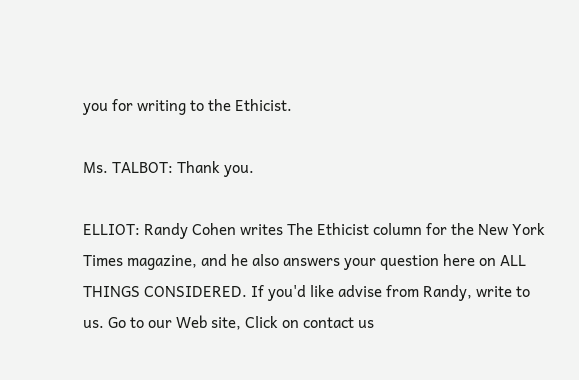you for writing to the Ethicist.

Ms. TALBOT: Thank you.

ELLIOT: Randy Cohen writes The Ethicist column for the New York Times magazine, and he also answers your question here on ALL THINGS CONSIDERED. If you'd like advise from Randy, write to us. Go to our Web site, Click on contact us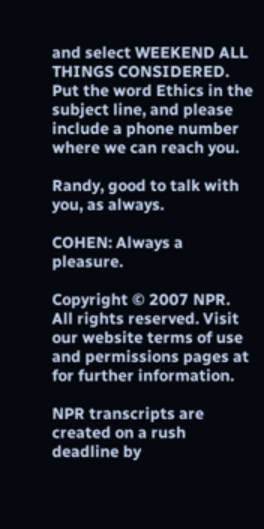and select WEEKEND ALL THINGS CONSIDERED. Put the word Ethics in the subject line, and please include a phone number where we can reach you.

Randy, good to talk with you, as always.

COHEN: Always a pleasure.

Copyright © 2007 NPR. All rights reserved. Visit our website terms of use and permissions pages at for further information.

NPR transcripts are created on a rush deadline by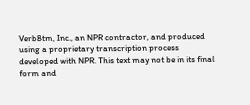Verb8tm, Inc., an NPR contractor, and produced using a proprietary transcription process developed with NPR. This text may not be in its final form and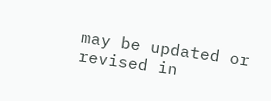may be updated or revised in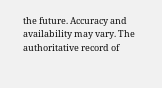the future. Accuracy and availability may vary. The authoritative record of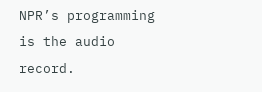NPR’s programming is the audio record.